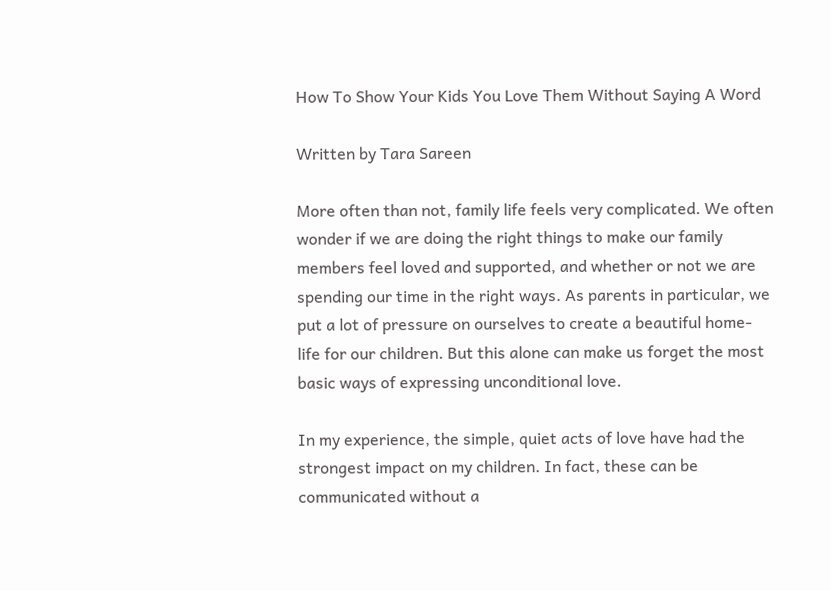How To Show Your Kids You Love Them Without Saying A Word

Written by Tara Sareen

More often than not, family life feels very complicated. We often wonder if we are doing the right things to make our family members feel loved and supported, and whether or not we are spending our time in the right ways. As parents in particular, we put a lot of pressure on ourselves to create a beautiful home-life for our children. But this alone can make us forget the most basic ways of expressing unconditional love.

In my experience, the simple, quiet acts of love have had the strongest impact on my children. In fact, these can be communicated without a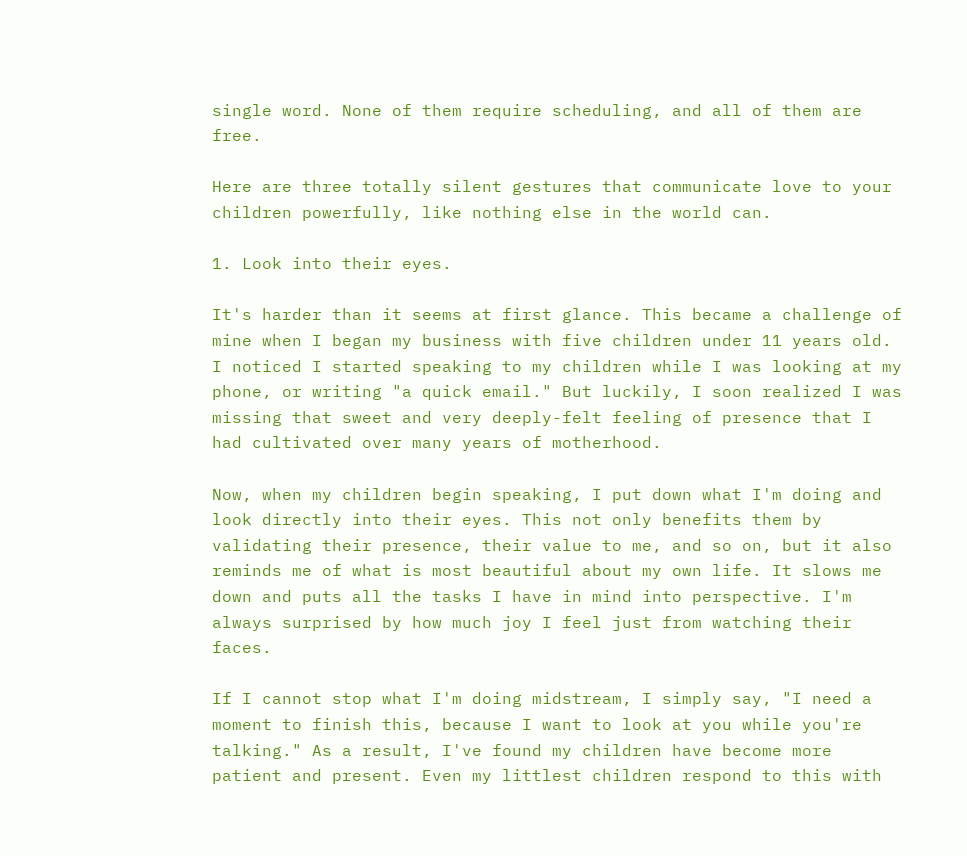single word. None of them require scheduling, and all of them are free.

Here are three totally silent gestures that communicate love to your children powerfully, like nothing else in the world can.

1. Look into their eyes.

It's harder than it seems at first glance. This became a challenge of mine when I began my business with five children under 11 years old. I noticed I started speaking to my children while I was looking at my phone, or writing "a quick email." But luckily, I soon realized I was missing that sweet and very deeply-felt feeling of presence that I had cultivated over many years of motherhood.

Now, when my children begin speaking, I put down what I'm doing and look directly into their eyes. This not only benefits them by validating their presence, their value to me, and so on, but it also reminds me of what is most beautiful about my own life. It slows me down and puts all the tasks I have in mind into perspective. I'm always surprised by how much joy I feel just from watching their faces.

If I cannot stop what I'm doing midstream, I simply say, "I need a moment to finish this, because I want to look at you while you're talking." As a result, I've found my children have become more patient and present. Even my littlest children respond to this with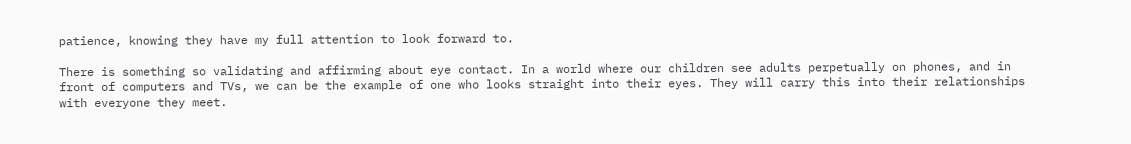patience, knowing they have my full attention to look forward to.

There is something so validating and affirming about eye contact. In a world where our children see adults perpetually on phones, and in front of computers and TVs, we can be the example of one who looks straight into their eyes. They will carry this into their relationships with everyone they meet.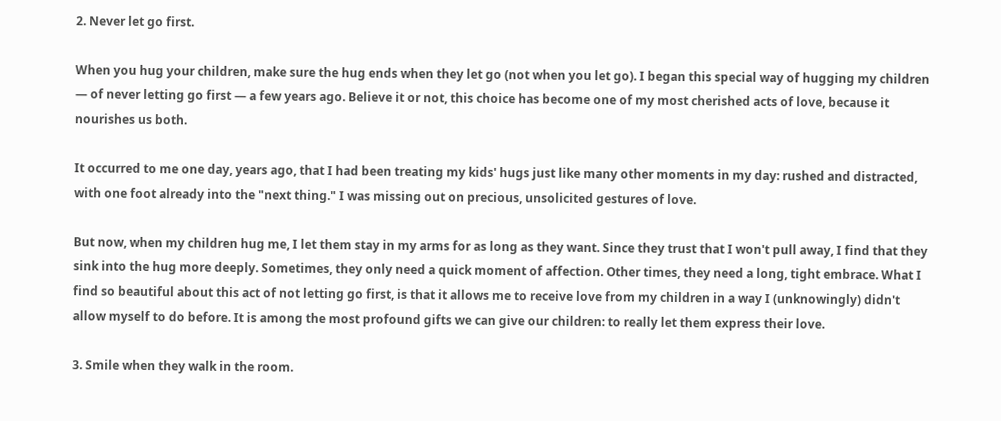2. Never let go first.

When you hug your children, make sure the hug ends when they let go (not when you let go). I began this special way of hugging my children — of never letting go first — a few years ago. Believe it or not, this choice has become one of my most cherished acts of love, because it nourishes us both.

It occurred to me one day, years ago, that I had been treating my kids' hugs just like many other moments in my day: rushed and distracted, with one foot already into the "next thing." I was missing out on precious, unsolicited gestures of love.

But now, when my children hug me, I let them stay in my arms for as long as they want. Since they trust that I won't pull away, I find that they sink into the hug more deeply. Sometimes, they only need a quick moment of affection. Other times, they need a long, tight embrace. What I find so beautiful about this act of not letting go first, is that it allows me to receive love from my children in a way I (unknowingly) didn't allow myself to do before. It is among the most profound gifts we can give our children: to really let them express their love.

3. Smile when they walk in the room.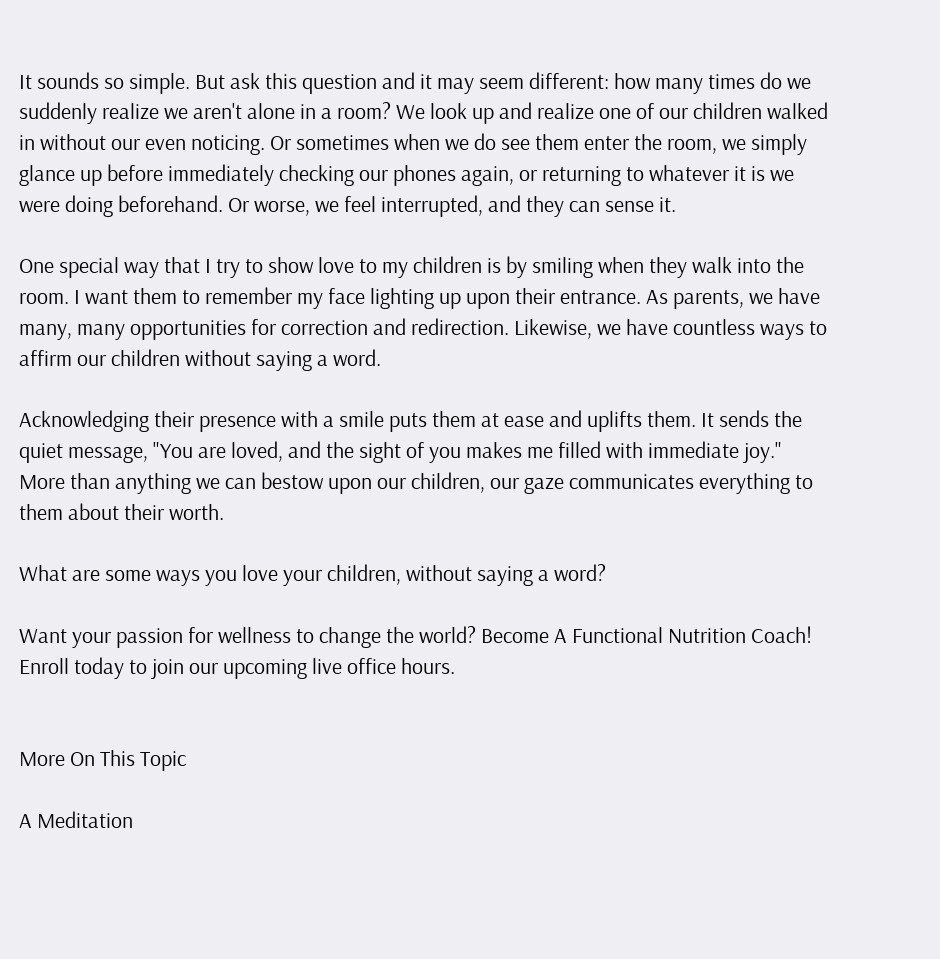It sounds so simple. But ask this question and it may seem different: how many times do we suddenly realize we aren't alone in a room? We look up and realize one of our children walked in without our even noticing. Or sometimes when we do see them enter the room, we simply glance up before immediately checking our phones again, or returning to whatever it is we were doing beforehand. Or worse, we feel interrupted, and they can sense it.

One special way that I try to show love to my children is by smiling when they walk into the room. I want them to remember my face lighting up upon their entrance. As parents, we have many, many opportunities for correction and redirection. Likewise, we have countless ways to affirm our children without saying a word.

Acknowledging their presence with a smile puts them at ease and uplifts them. It sends the quiet message, "You are loved, and the sight of you makes me filled with immediate joy." More than anything we can bestow upon our children, our gaze communicates everything to them about their worth.

What are some ways you love your children, without saying a word?

Want your passion for wellness to change the world? Become A Functional Nutrition Coach! Enroll today to join our upcoming live office hours.


More On This Topic

A Meditation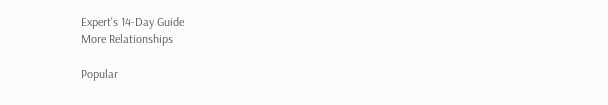Expert's 14-Day Guide
More Relationships

Popular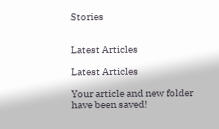Stories


Latest Articles

Latest Articles

Your article and new folder have been saved!